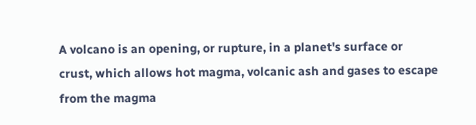A volcano is an opening, or rupture, in a planet's surface or crust, which allows hot magma, volcanic ash and gases to escape from the magma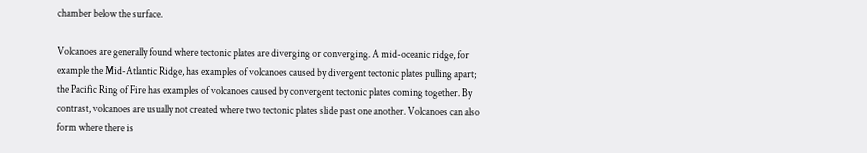chamber below the surface.

Volcanoes are generally found where tectonic plates are diverging or converging. A mid-oceanic ridge, for example the Mid-Atlantic Ridge, has examples of volcanoes caused by divergent tectonic plates pulling apart; the Pacific Ring of Fire has examples of volcanoes caused by convergent tectonic plates coming together. By contrast, volcanoes are usually not created where two tectonic plates slide past one another. Volcanoes can also form where there is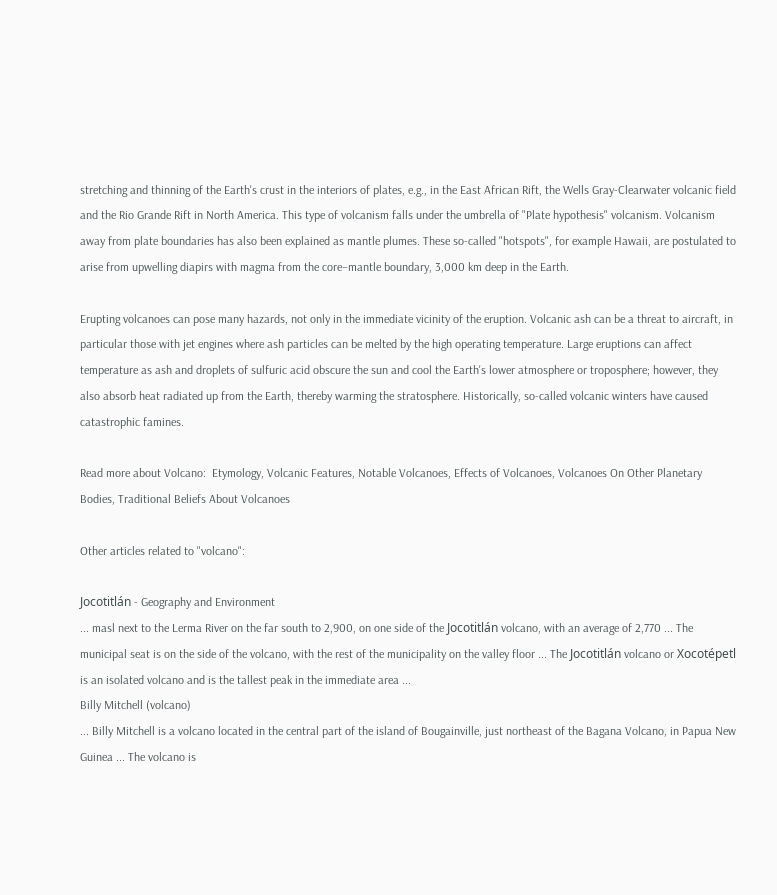stretching and thinning of the Earth's crust in the interiors of plates, e.g., in the East African Rift, the Wells Gray-Clearwater volcanic field and the Rio Grande Rift in North America. This type of volcanism falls under the umbrella of "Plate hypothesis" volcanism. Volcanism away from plate boundaries has also been explained as mantle plumes. These so-called "hotspots", for example Hawaii, are postulated to arise from upwelling diapirs with magma from the core–mantle boundary, 3,000 km deep in the Earth.

Erupting volcanoes can pose many hazards, not only in the immediate vicinity of the eruption. Volcanic ash can be a threat to aircraft, in particular those with jet engines where ash particles can be melted by the high operating temperature. Large eruptions can affect temperature as ash and droplets of sulfuric acid obscure the sun and cool the Earth's lower atmosphere or troposphere; however, they also absorb heat radiated up from the Earth, thereby warming the stratosphere. Historically, so-called volcanic winters have caused catastrophic famines.

Read more about Volcano:  Etymology, Volcanic Features, Notable Volcanoes, Effects of Volcanoes, Volcanoes On Other Planetary Bodies, Traditional Beliefs About Volcanoes

Other articles related to "volcano":

Jocotitlán - Geography and Environment
... masl next to the Lerma River on the far south to 2,900, on one side of the Jocotitlán volcano, with an average of 2,770 ... The municipal seat is on the side of the volcano, with the rest of the municipality on the valley floor ... The Jocotitlán volcano or Xocotépetl is an isolated volcano and is the tallest peak in the immediate area ...
Billy Mitchell (volcano)
... Billy Mitchell is a volcano located in the central part of the island of Bougainville, just northeast of the Bagana Volcano, in Papua New Guinea ... The volcano is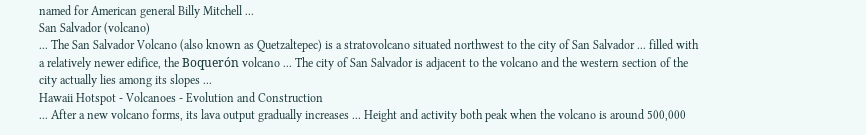named for American general Billy Mitchell ...
San Salvador (volcano)
... The San Salvador Volcano (also known as Quetzaltepec) is a stratovolcano situated northwest to the city of San Salvador ... filled with a relatively newer edifice, the Boquerón volcano ... The city of San Salvador is adjacent to the volcano and the western section of the city actually lies among its slopes ...
Hawaii Hotspot - Volcanoes - Evolution and Construction
... After a new volcano forms, its lava output gradually increases ... Height and activity both peak when the volcano is around 500,000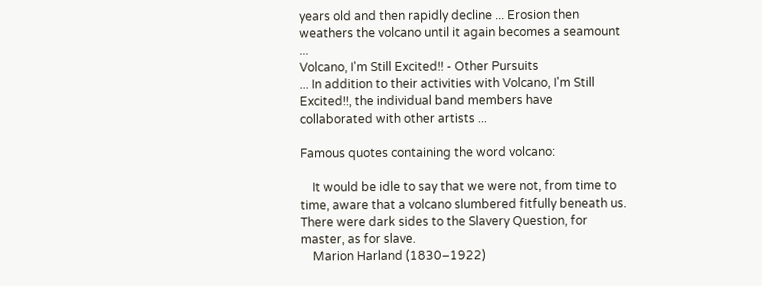years old and then rapidly decline ... Erosion then weathers the volcano until it again becomes a seamount ...
Volcano, I'm Still Excited!! - Other Pursuits
... In addition to their activities with Volcano, I'm Still Excited!!, the individual band members have collaborated with other artists ...

Famous quotes containing the word volcano:

    It would be idle to say that we were not, from time to time, aware that a volcano slumbered fitfully beneath us. There were dark sides to the Slavery Question, for master, as for slave.
    Marion Harland (1830–1922)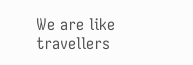We are like travellers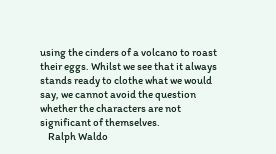using the cinders of a volcano to roast their eggs. Whilst we see that it always stands ready to clothe what we would say, we cannot avoid the question whether the characters are not significant of themselves.
    Ralph Waldo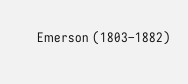Emerson (1803–1882)